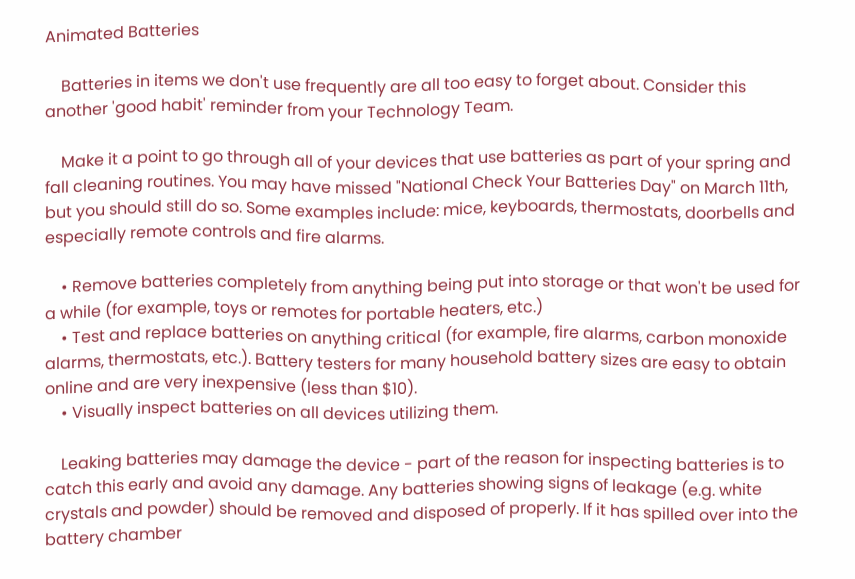Animated Batteries

    Batteries in items we don't use frequently are all too easy to forget about. Consider this another 'good habit' reminder from your Technology Team.

    Make it a point to go through all of your devices that use batteries as part of your spring and fall cleaning routines. You may have missed "National Check Your Batteries Day" on March 11th, but you should still do so. Some examples include: mice, keyboards, thermostats, doorbells and especially remote controls and fire alarms.

    • Remove batteries completely from anything being put into storage or that won't be used for a while (for example, toys or remotes for portable heaters, etc.)
    • Test and replace batteries on anything critical (for example, fire alarms, carbon monoxide alarms, thermostats, etc.). Battery testers for many household battery sizes are easy to obtain online and are very inexpensive (less than $10).
    • Visually inspect batteries on all devices utilizing them.

    Leaking batteries may damage the device - part of the reason for inspecting batteries is to catch this early and avoid any damage. Any batteries showing signs of leakage (e.g. white crystals and powder) should be removed and disposed of properly. If it has spilled over into the battery chamber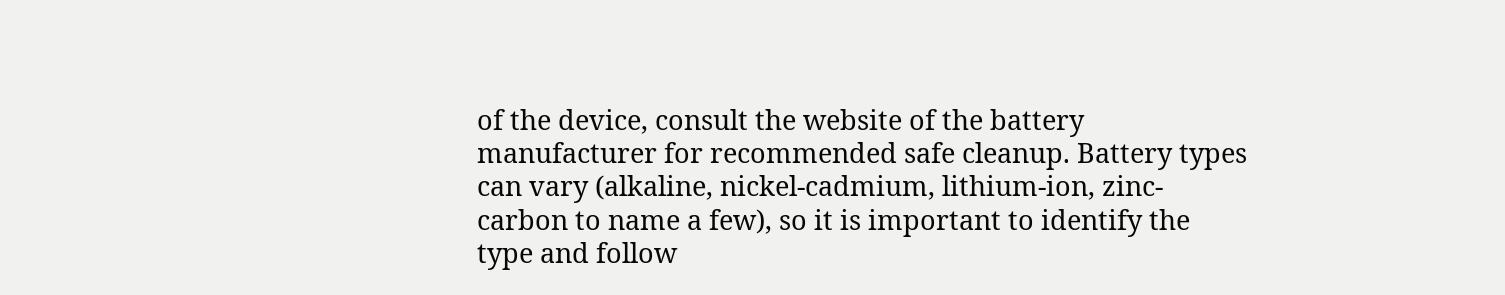of the device, consult the website of the battery manufacturer for recommended safe cleanup. Battery types can vary (alkaline, nickel-cadmium, lithium-ion, zinc-carbon to name a few), so it is important to identify the type and follow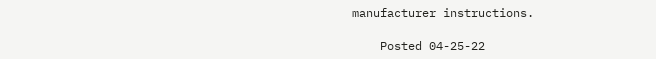manufacturer instructions.

    Posted 04-25-22